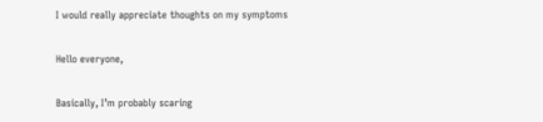I would really appreciate thoughts on my symptoms

Hello everyone,

Basically, I’m probably scaring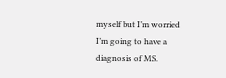myself but I’m worried I’m going to have a diagnosis of MS.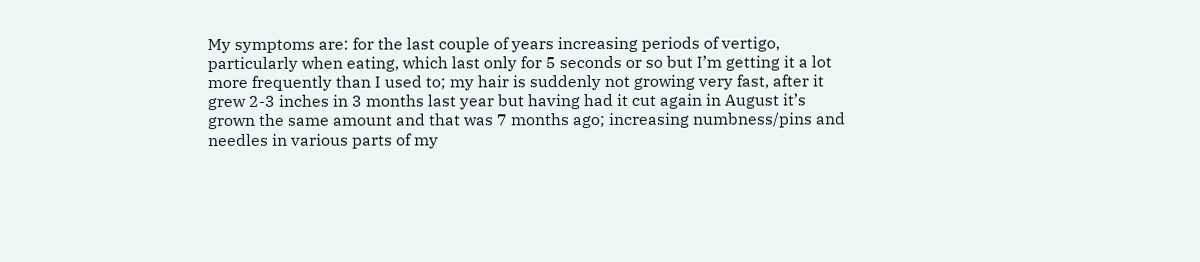My symptoms are: for the last couple of years increasing periods of vertigo, particularly when eating, which last only for 5 seconds or so but I’m getting it a lot more frequently than I used to; my hair is suddenly not growing very fast, after it grew 2-3 inches in 3 months last year but having had it cut again in August it’s grown the same amount and that was 7 months ago; increasing numbness/pins and needles in various parts of my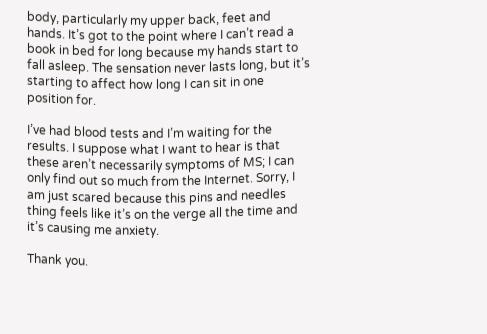body, particularly my upper back, feet and hands. It’s got to the point where I can’t read a book in bed for long because my hands start to fall asleep. The sensation never lasts long, but it’s starting to affect how long I can sit in one position for.

I’ve had blood tests and I’m waiting for the results. I suppose what I want to hear is that these aren’t necessarily symptoms of MS; I can only find out so much from the Internet. Sorry, I am just scared because this pins and needles thing feels like it’s on the verge all the time and it’s causing me anxiety.

Thank you.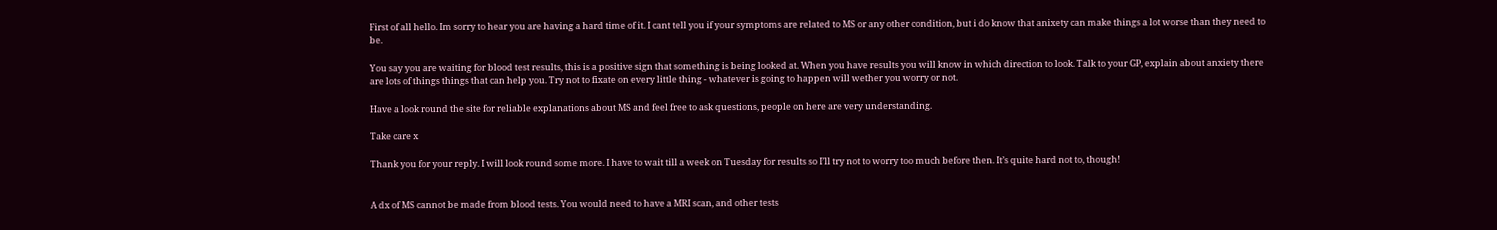First of all hello. Im sorry to hear you are having a hard time of it. I cant tell you if your symptoms are related to MS or any other condition, but i do know that anixety can make things a lot worse than they need to be.

You say you are waiting for blood test results, this is a positive sign that something is being looked at. When you have results you will know in which direction to look. Talk to your GP, explain about anxiety there are lots of things things that can help you. Try not to fixate on every little thing - whatever is going to happen will wether you worry or not.

Have a look round the site for reliable explanations about MS and feel free to ask questions, people on here are very understanding.

Take care x

Thank you for your reply. I will look round some more. I have to wait till a week on Tuesday for results so I’ll try not to worry too much before then. It’s quite hard not to, though!


A dx of MS cannot be made from blood tests. You would need to have a MRI scan, and other tests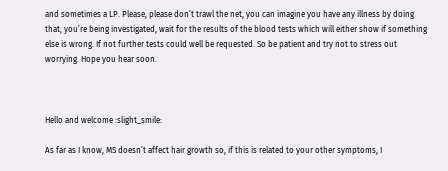and sometimes a LP. Please, please don’t trawl the net, you can imagine you have any illness by doing that, you’re being investigated, wait for the results of the blood tests which will either show if something else is wrong. If not further tests could well be requested. So be patient and try not to stress out worrying. Hope you hear soon.



Hello and welcome :slight_smile:

As far as I know, MS doesn’t affect hair growth so, if this is related to your other symptoms, I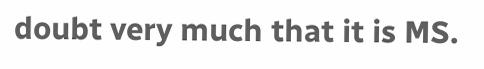doubt very much that it is MS.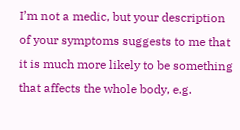I’m not a medic, but your description of your symptoms suggests to me that it is much more likely to be something that affects the whole body, e.g.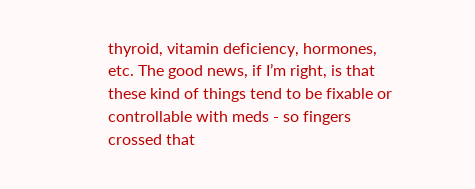thyroid, vitamin deficiency, hormones, etc. The good news, if I’m right, is that these kind of things tend to be fixable or controllable with meds - so fingers crossed that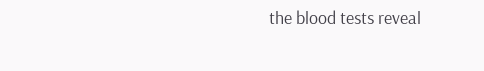the blood tests reveal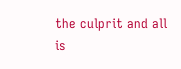the culprit and all is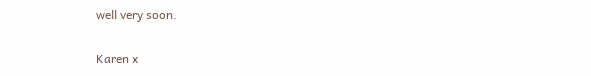well very soon.

Karen x